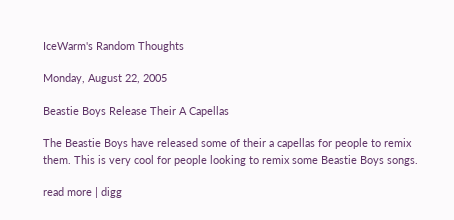IceWarm's Random Thoughts

Monday, August 22, 2005

Beastie Boys Release Their A Capellas

The Beastie Boys have released some of their a capellas for people to remix them. This is very cool for people looking to remix some Beastie Boys songs.

read more | digg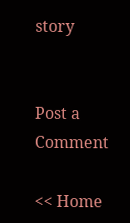story


Post a Comment

<< Home